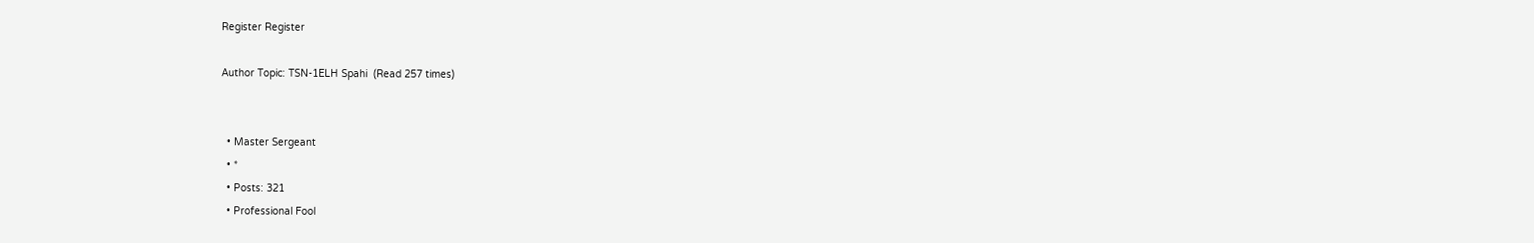Register Register

Author Topic: TSN-1ELH Spahi  (Read 257 times)


  • Master Sergeant
  • *
  • Posts: 321
  • Professional Fool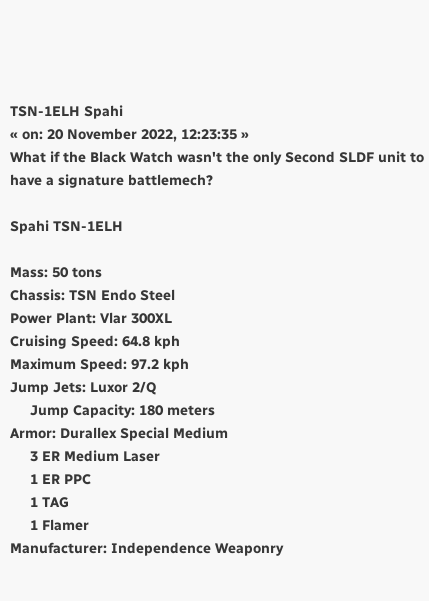TSN-1ELH Spahi
« on: 20 November 2022, 12:23:35 »
What if the Black Watch wasn't the only Second SLDF unit to have a signature battlemech?

Spahi TSN-1ELH

Mass: 50 tons
Chassis: TSN Endo Steel
Power Plant: Vlar 300XL
Cruising Speed: 64.8 kph
Maximum Speed: 97.2 kph
Jump Jets: Luxor 2/Q
     Jump Capacity: 180 meters
Armor: Durallex Special Medium
     3 ER Medium Laser
     1 ER PPC
     1 TAG
     1 Flamer
Manufacturer: Independence Weaponry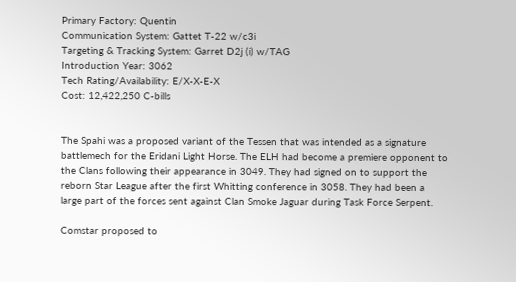Primary Factory: Quentin
Communication System: Gattet T-22 w/c3i
Targeting & Tracking System: Garret D2j (i) w/TAG
Introduction Year: 3062
Tech Rating/Availability: E/X-X-E-X
Cost: 12,422,250 C-bills


The Spahi was a proposed variant of the Tessen that was intended as a signature battlemech for the Eridani Light Horse. The ELH had become a premiere opponent to the Clans following their appearance in 3049. They had signed on to support the reborn Star League after the first Whitting conference in 3058. They had been a large part of the forces sent against Clan Smoke Jaguar during Task Force Serpent.

Comstar proposed to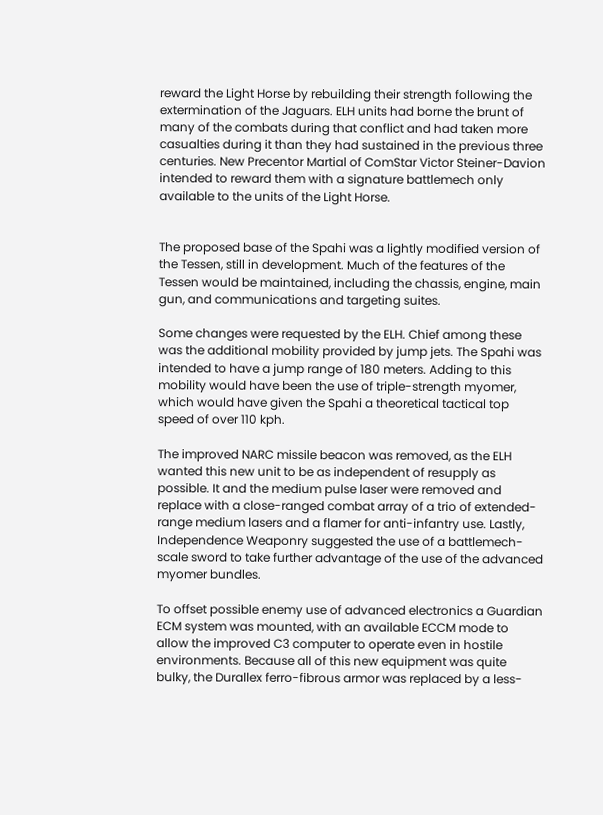reward the Light Horse by rebuilding their strength following the extermination of the Jaguars. ELH units had borne the brunt of many of the combats during that conflict and had taken more casualties during it than they had sustained in the previous three centuries. New Precentor Martial of ComStar Victor Steiner-Davion intended to reward them with a signature battlemech only available to the units of the Light Horse.


The proposed base of the Spahi was a lightly modified version of the Tessen, still in development. Much of the features of the Tessen would be maintained, including the chassis, engine, main gun, and communications and targeting suites.

Some changes were requested by the ELH. Chief among these was the additional mobility provided by jump jets. The Spahi was intended to have a jump range of 180 meters. Adding to this mobility would have been the use of triple-strength myomer, which would have given the Spahi a theoretical tactical top speed of over 110 kph.

The improved NARC missile beacon was removed, as the ELH wanted this new unit to be as independent of resupply as possible. It and the medium pulse laser were removed and replace with a close-ranged combat array of a trio of extended-range medium lasers and a flamer for anti-infantry use. Lastly, Independence Weaponry suggested the use of a battlemech-scale sword to take further advantage of the use of the advanced myomer bundles.

To offset possible enemy use of advanced electronics a Guardian ECM system was mounted, with an available ECCM mode to allow the improved C3 computer to operate even in hostile environments. Because all of this new equipment was quite bulky, the Durallex ferro-fibrous armor was replaced by a less-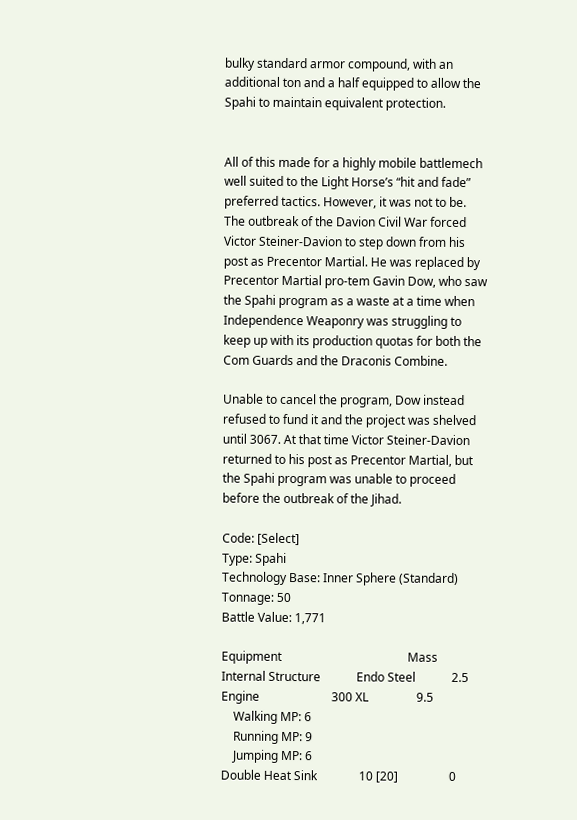bulky standard armor compound, with an additional ton and a half equipped to allow the Spahi to maintain equivalent protection.


All of this made for a highly mobile battlemech well suited to the Light Horse’s “hit and fade” preferred tactics. However, it was not to be. The outbreak of the Davion Civil War forced Victor Steiner-Davion to step down from his post as Precentor Martial. He was replaced by Precentor Martial pro-tem Gavin Dow, who saw the Spahi program as a waste at a time when Independence Weaponry was struggling to keep up with its production quotas for both the Com Guards and the Draconis Combine.

Unable to cancel the program, Dow instead refused to fund it and the project was shelved until 3067. At that time Victor Steiner-Davion returned to his post as Precentor Martial, but the Spahi program was unable to proceed before the outbreak of the Jihad.

Code: [Select]
Type: Spahi
Technology Base: Inner Sphere (Standard)
Tonnage: 50
Battle Value: 1,771

Equipment                                          Mass
Internal Structure            Endo Steel            2.5
Engine                        300 XL                9.5
    Walking MP: 6
    Running MP: 9
    Jumping MP: 6
Double Heat Sink              10 [20]                 0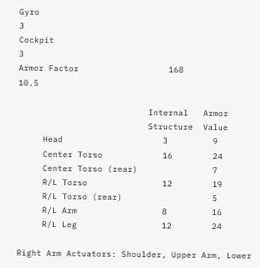Gyro                                                  3
Cockpit                                               3
Armor Factor                  168                  10.5

                          Internal   Armor
                          Structure  Value
     Head                    3         9
     Center Torso            16        24
     Center Torso (rear)               7
     R/L Torso               12        19
     R/L Torso (rear)                  5
     R/L Arm                 8         16
     R/L Leg                 12        24

Right Arm Actuators: Shoulder, Upper Arm, Lower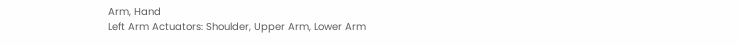Arm, Hand
Left Arm Actuators: Shoulder, Upper Arm, Lower Arm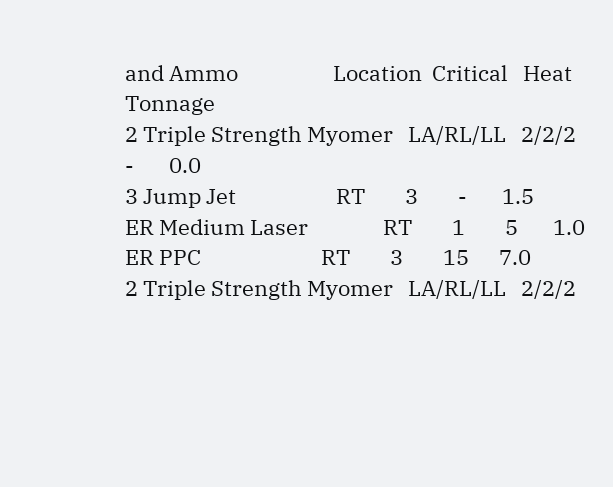and Ammo                   Location  Critical   Heat    Tonnage
2 Triple Strength Myomer   LA/RL/LL   2/2/2      -       0.0
3 Jump Jet                    RT        3        -       1.5
ER Medium Laser               RT        1        5       1.0
ER PPC                        RT        3        15      7.0
2 Triple Strength Myomer   LA/RL/LL   2/2/2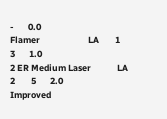-       0.0
Flamer                        LA        1        3       1.0
2 ER Medium Laser             LA        2        5       2.0
Improved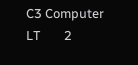C3 Computer          LT        2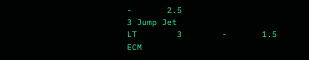-       2.5
3 Jump Jet                    LT        3        -       1.5
ECM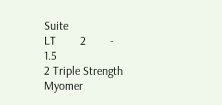Suite                     LT        2        -       1.5
2 Triple Strength Myomer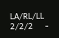LA/RL/LL   2/2/2      -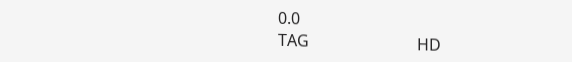0.0
TAG                           HD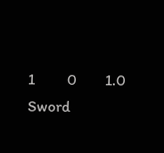1        0       1.0
Sword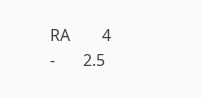RA        4        -       2.5